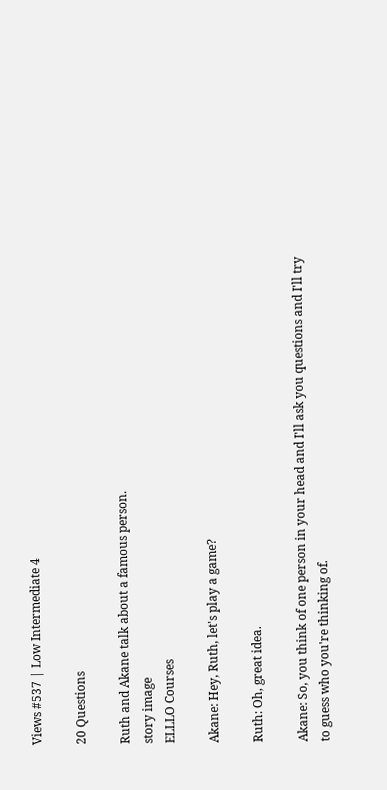Views #537 | Low Intermediate 4

20 Questions

Ruth and Akane talk about a famous person.
story image
ELLLO Courses

Akane: Hey, Ruth, let's play a game?

Ruth: Oh, great idea.

Akane: So, you think of one person in your head and I'll ask you questions and I'll try to guess who you're thinking of.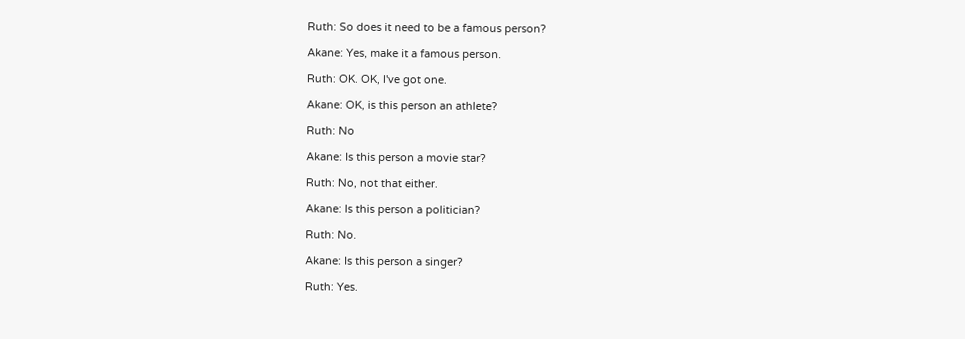Ruth: So does it need to be a famous person?

Akane: Yes, make it a famous person.

Ruth: OK. OK, I've got one.

Akane: OK, is this person an athlete?

Ruth: No

Akane: Is this person a movie star?

Ruth: No, not that either.

Akane: Is this person a politician?

Ruth: No.

Akane: Is this person a singer?

Ruth: Yes.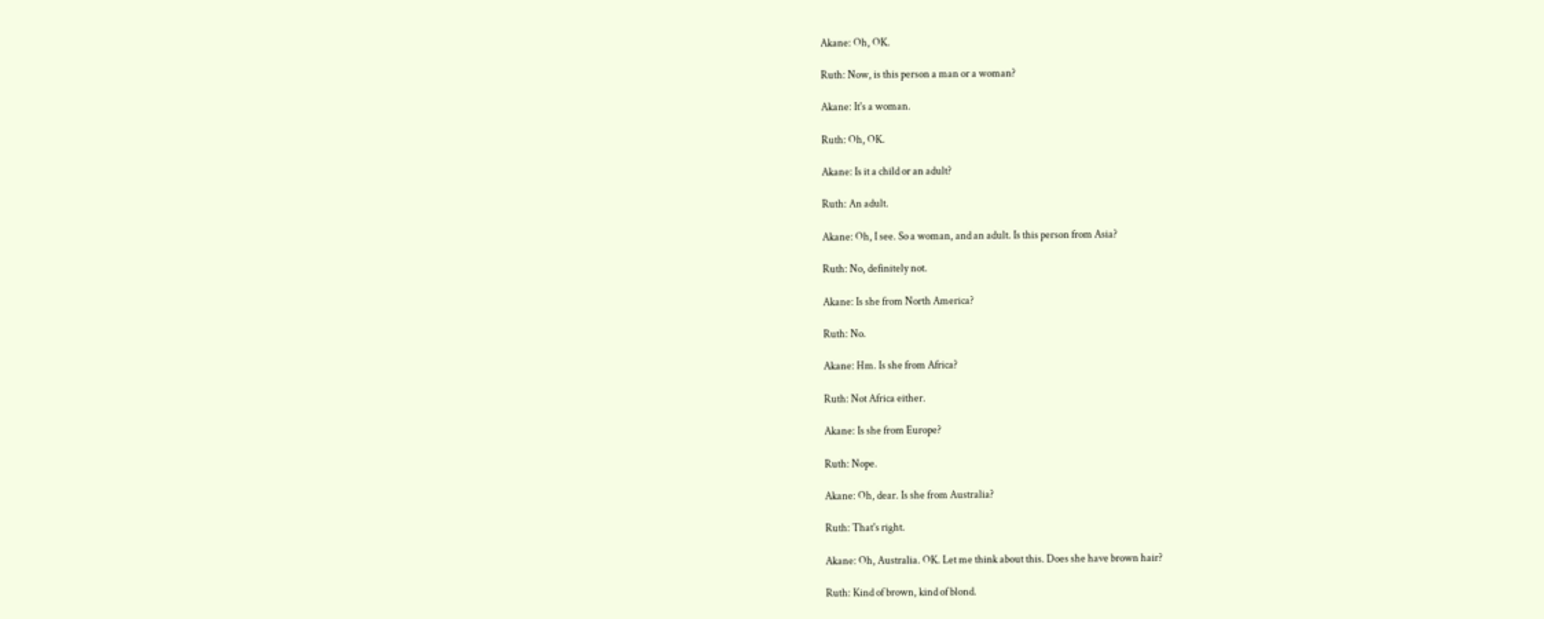Akane: Oh, OK.

Ruth: Now, is this person a man or a woman?

Akane: It's a woman.

Ruth: Oh, OK.

Akane: Is it a child or an adult?

Ruth: An adult.

Akane: Oh, I see. So a woman, and an adult. Is this person from Asia?

Ruth: No, definitely not.

Akane: Is she from North America?

Ruth: No.

Akane: Hm. Is she from Africa?

Ruth: Not Africa either.

Akane: Is she from Europe?

Ruth: Nope.

Akane: Oh, dear. Is she from Australia?

Ruth: That's right.

Akane: Oh, Australia. OK. Let me think about this. Does she have brown hair?

Ruth: Kind of brown, kind of blond.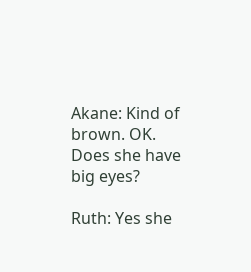Akane: Kind of brown. OK. Does she have big eyes?

Ruth: Yes she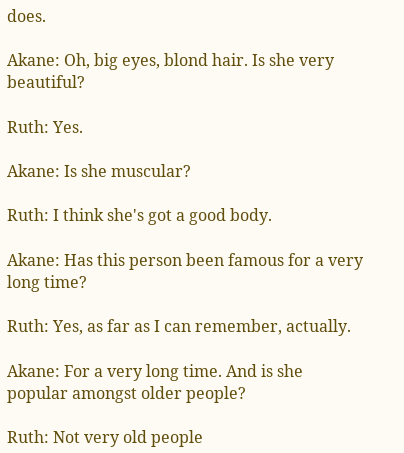does.

Akane: Oh, big eyes, blond hair. Is she very beautiful?

Ruth: Yes.

Akane: Is she muscular?

Ruth: I think she's got a good body.

Akane: Has this person been famous for a very long time?

Ruth: Yes, as far as I can remember, actually.

Akane: For a very long time. And is she popular amongst older people?

Ruth: Not very old people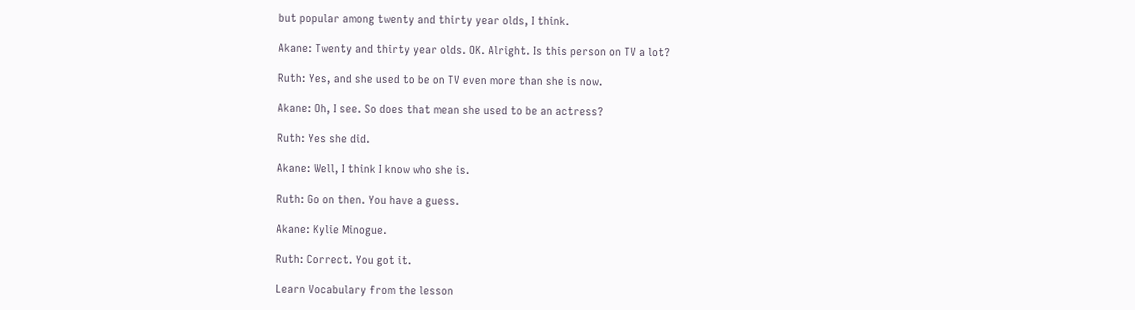but popular among twenty and thirty year olds, I think.

Akane: Twenty and thirty year olds. OK. Alright. Is this person on TV a lot?

Ruth: Yes, and she used to be on TV even more than she is now.

Akane: Oh, I see. So does that mean she used to be an actress?

Ruth: Yes she did.

Akane: Well, I think I know who she is.

Ruth: Go on then. You have a guess.

Akane: Kylie Minogue.

Ruth: Correct. You got it.

Learn Vocabulary from the lesson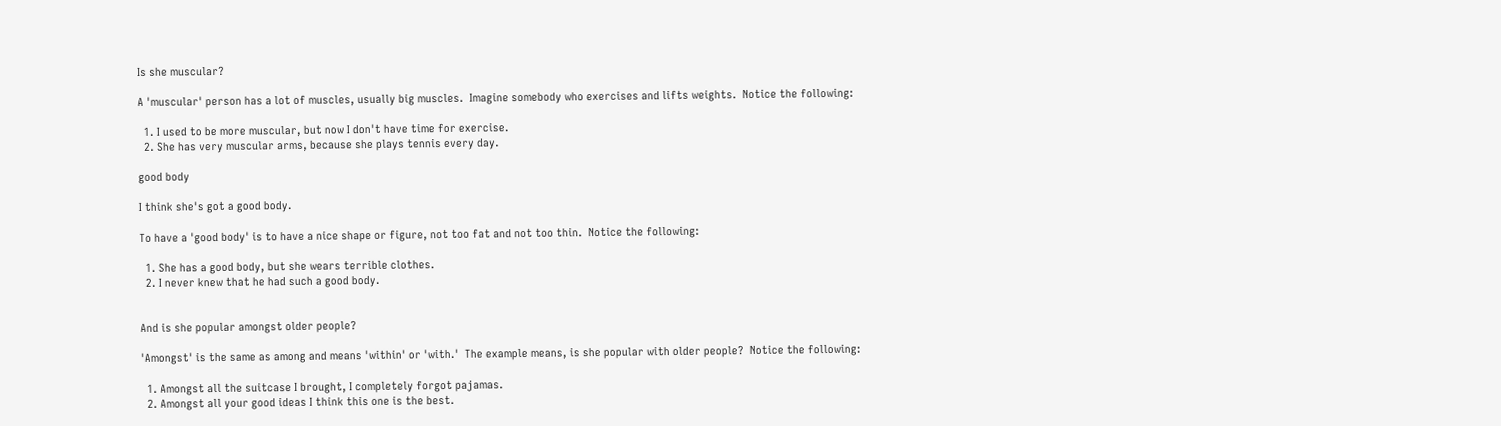Is she muscular?

A 'muscular' person has a lot of muscles, usually big muscles.  Imagine somebody who exercises and lifts weights.  Notice the following:

  1. I used to be more muscular, but now I don't have time for exercise.
  2. She has very muscular arms, because she plays tennis every day.

good body

I think she's got a good body.

To have a 'good body' is to have a nice shape or figure, not too fat and not too thin.  Notice the following:

  1. She has a good body, but she wears terrible clothes.
  2. I never knew that he had such a good body.


And is she popular amongst older people?

'Amongst' is the same as among and means 'within' or 'with.'  The example means, is she popular with older people?  Notice the following:

  1. Amongst all the suitcase I brought, I completely forgot pajamas.
  2. Amongst all your good ideas I think this one is the best.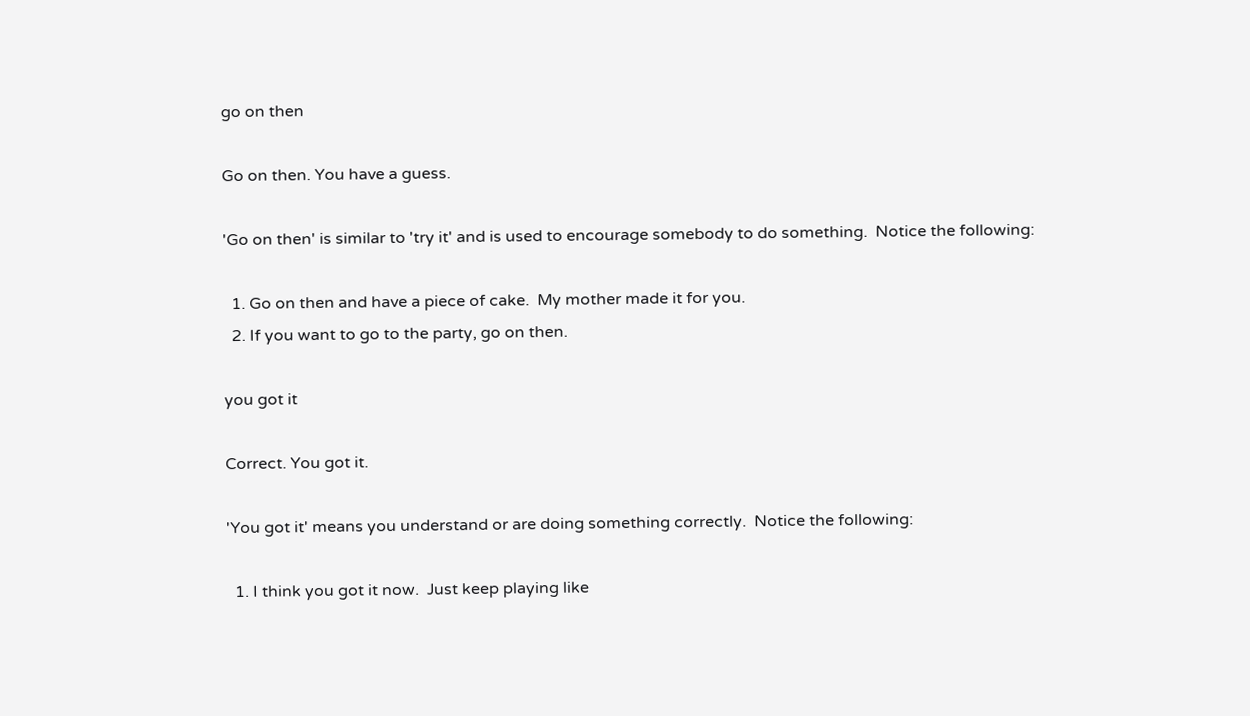go on then

Go on then. You have a guess.

'Go on then' is similar to 'try it' and is used to encourage somebody to do something.  Notice the following:

  1. Go on then and have a piece of cake.  My mother made it for you.
  2. If you want to go to the party, go on then.

you got it

Correct. You got it.

'You got it' means you understand or are doing something correctly.  Notice the following:

  1. I think you got it now.  Just keep playing like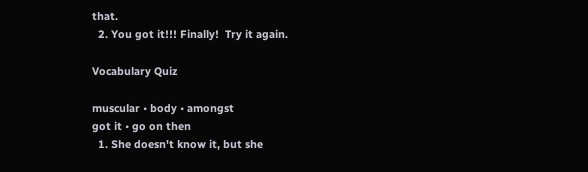that.
  2. You got it!!! Finally!  Try it again.

Vocabulary Quiz

muscular • body • amongst
got it • go on then
  1. She doesn't know it, but she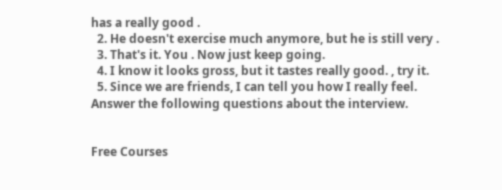has a really good .
  2. He doesn't exercise much anymore, but he is still very .
  3. That's it. You . Now just keep going.
  4. I know it looks gross, but it tastes really good. , try it.
  5. Since we are friends, I can tell you how I really feel.
Answer the following questions about the interview.


Free Courses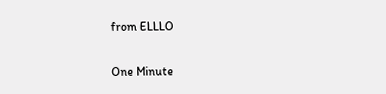from ELLLO

One Minute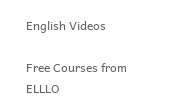English Videos

Free Courses from ELLLO